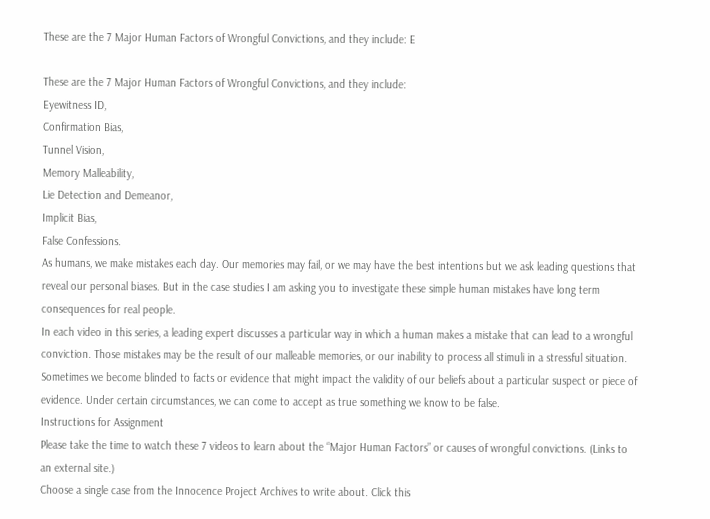These are the 7 Major Human Factors of Wrongful Convictions, and they include: E

These are the 7 Major Human Factors of Wrongful Convictions, and they include:
Eyewitness ID,
Confirmation Bias,
Tunnel Vision,
Memory Malleability,
Lie Detection and Demeanor,
Implicit Bias,
False Confessions.
As humans, we make mistakes each day. Our memories may fail, or we may have the best intentions but we ask leading questions that reveal our personal biases. But in the case studies I am asking you to investigate these simple human mistakes have long term consequences for real people.
In each video in this series, a leading expert discusses a particular way in which a human makes a mistake that can lead to a wrongful conviction. Those mistakes may be the result of our malleable memories, or our inability to process all stimuli in a stressful situation. Sometimes we become blinded to facts or evidence that might impact the validity of our beliefs about a particular suspect or piece of evidence. Under certain circumstances, we can come to accept as true something we know to be false.
Instructions for Assignment
Please take the time to watch these 7 videos to learn about the “Major Human Factors” or causes of wrongful convictions. (Links to an external site.)
Choose a single case from the Innocence Project Archives to write about. Click this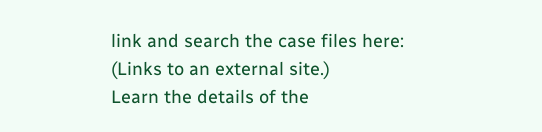link and search the case files here: (Links to an external site.)
Learn the details of the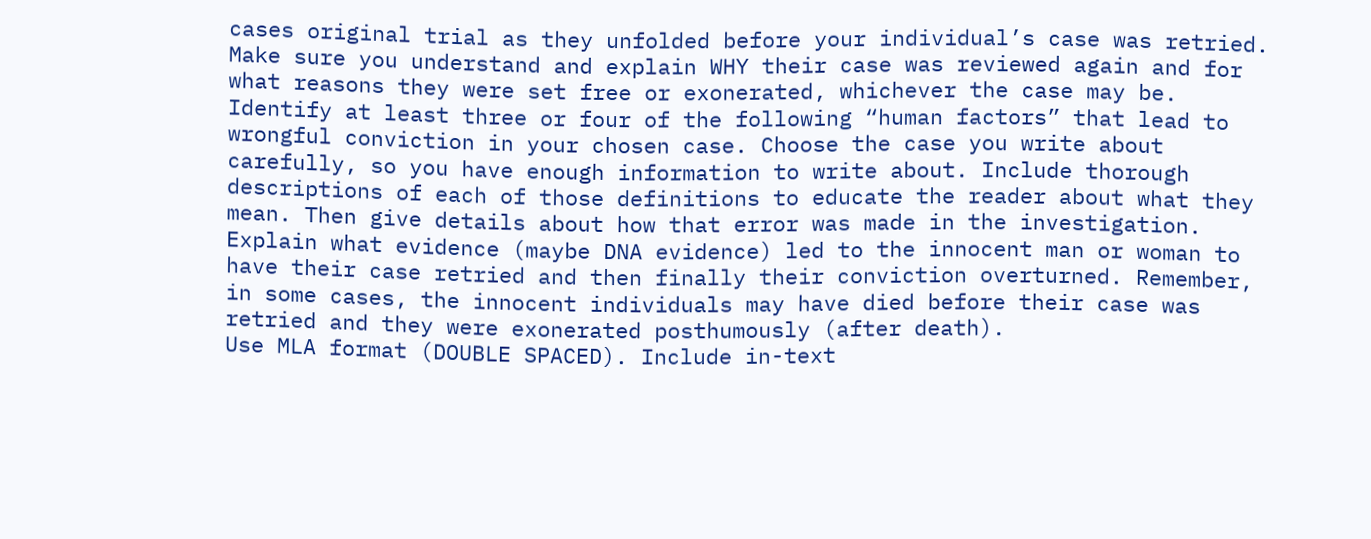cases original trial as they unfolded before your individual’s case was retried. Make sure you understand and explain WHY their case was reviewed again and for what reasons they were set free or exonerated, whichever the case may be.
Identify at least three or four of the following “human factors” that lead to wrongful conviction in your chosen case. Choose the case you write about carefully, so you have enough information to write about. Include thorough descriptions of each of those definitions to educate the reader about what they mean. Then give details about how that error was made in the investigation.
Explain what evidence (maybe DNA evidence) led to the innocent man or woman to have their case retried and then finally their conviction overturned. Remember, in some cases, the innocent individuals may have died before their case was retried and they were exonerated posthumously (after death).
Use MLA format (DOUBLE SPACED). Include in-text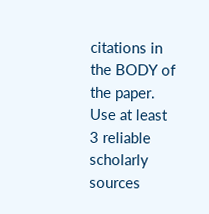citations in the BODY of the paper. Use at least 3 reliable scholarly sources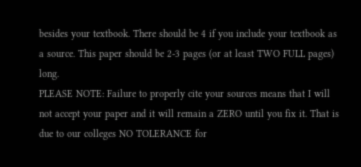besides your textbook. There should be 4 if you include your textbook as a source. This paper should be 2-3 pages (or at least TWO FULL pages) long.
PLEASE NOTE: Failure to properly cite your sources means that I will not accept your paper and it will remain a ZERO until you fix it. That is due to our colleges NO TOLERANCE for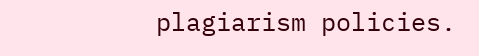plagiarism policies.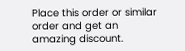Place this order or similar order and get an amazing discount.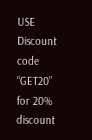USE Discount code “GET20” for 20% discount